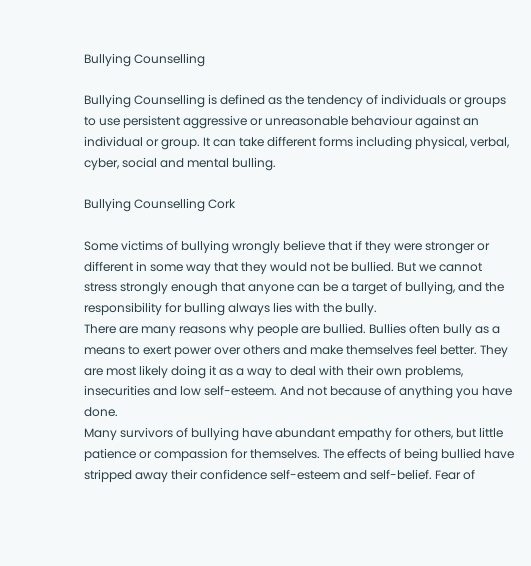Bullying Counselling

Bullying Counselling is defined as the tendency of individuals or groups to use persistent aggressive or unreasonable behaviour against an individual or group. It can take different forms including physical, verbal, cyber, social and mental bulling.

Bullying Counselling Cork

Some victims of bullying wrongly believe that if they were stronger or different in some way that they would not be bullied. But we cannot stress strongly enough that anyone can be a target of bullying, and the responsibility for bulling always lies with the bully.
There are many reasons why people are bullied. Bullies often bully as a means to exert power over others and make themselves feel better. They are most likely doing it as a way to deal with their own problems, insecurities and low self-esteem. And not because of anything you have done.
Many survivors of bullying have abundant empathy for others, but little patience or compassion for themselves. The effects of being bullied have stripped away their confidence self-esteem and self-belief. Fear of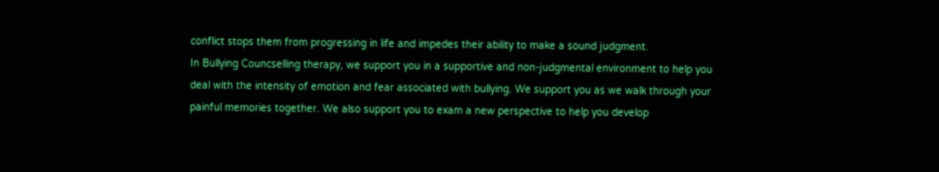conflict stops them from progressing in life and impedes their ability to make a sound judgment.
In Bullying Councselling therapy, we support you in a supportive and non-judgmental environment to help you deal with the intensity of emotion and fear associated with bullying. We support you as we walk through your painful memories together. We also support you to exam a new perspective to help you develop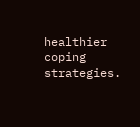healthier coping strategies.